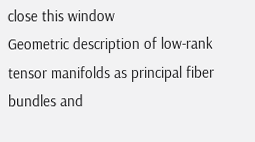close this window
Geometric description of low-rank tensor manifolds as principal fiber bundles and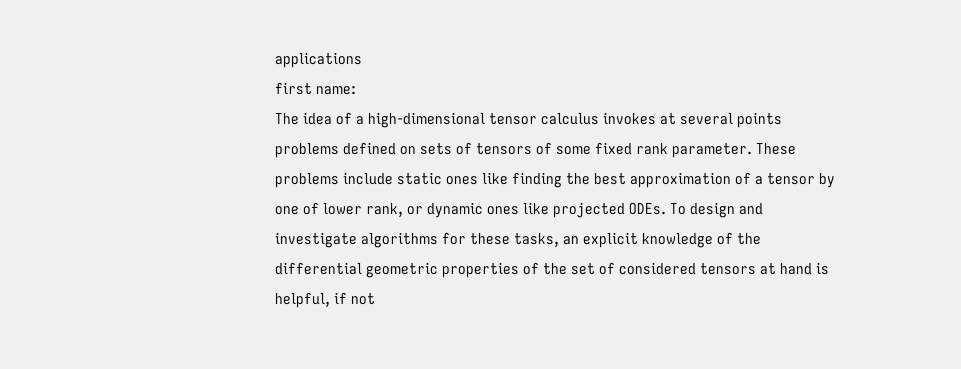applications
first name:
The idea of a high-dimensional tensor calculus invokes at several points problems defined on sets of tensors of some fixed rank parameter. These problems include static ones like finding the best approximation of a tensor by one of lower rank, or dynamic ones like projected ODEs. To design and investigate algorithms for these tasks, an explicit knowledge of the differential geometric properties of the set of considered tensors at hand is helpful, if not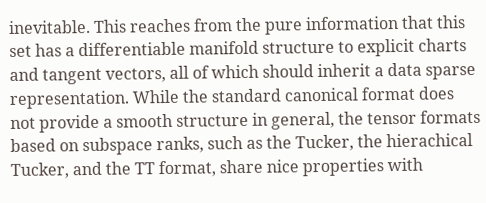inevitable. This reaches from the pure information that this set has a differentiable manifold structure to explicit charts and tangent vectors, all of which should inherit a data sparse representation. While the standard canonical format does not provide a smooth structure in general, the tensor formats based on subspace ranks, such as the Tucker, the hierachical Tucker, and the TT format, share nice properties with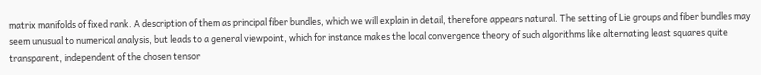matrix manifolds of fixed rank. A description of them as principal fiber bundles, which we will explain in detail, therefore appears natural. The setting of Lie groups and fiber bundles may seem unusual to numerical analysis, but leads to a general viewpoint, which for instance makes the local convergence theory of such algorithms like alternating least squares quite transparent, independent of the chosen tensor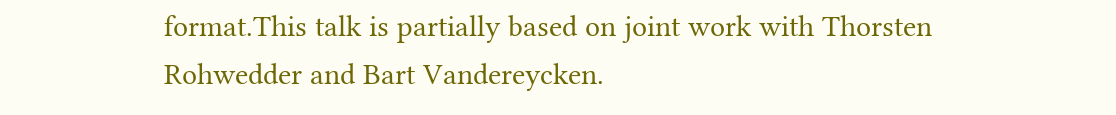format.This talk is partially based on joint work with Thorsten Rohwedder and Bart Vandereycken.